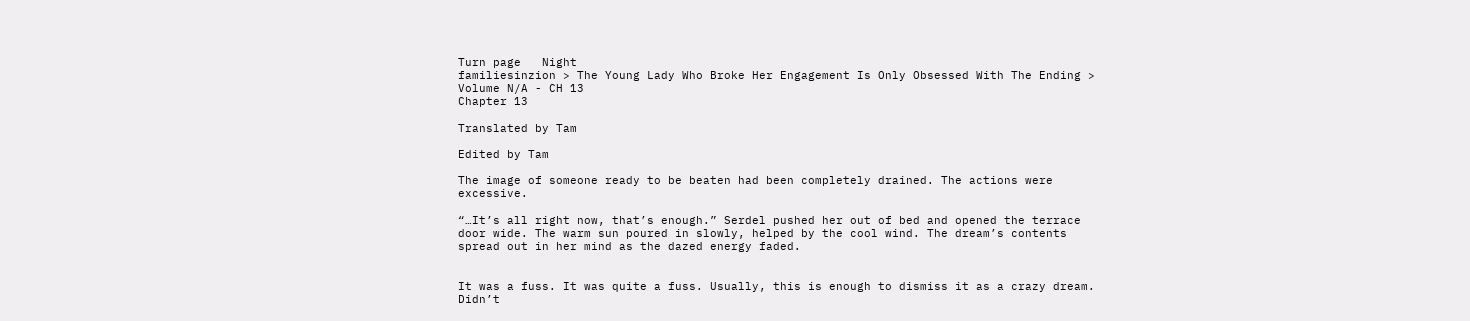Turn page   Night
familiesinzion > The Young Lady Who Broke Her Engagement Is Only Obsessed With The Ending > Volume N/A - CH 13
Chapter 13

Translated by Tam

Edited by Tam

The image of someone ready to be beaten had been completely drained. The actions were excessive.

“…It’s all right now, that’s enough.” Serdel pushed her out of bed and opened the terrace door wide. The warm sun poured in slowly, helped by the cool wind. The dream’s contents spread out in her mind as the dazed energy faded.


It was a fuss. It was quite a fuss. Usually, this is enough to dismiss it as a crazy dream. Didn’t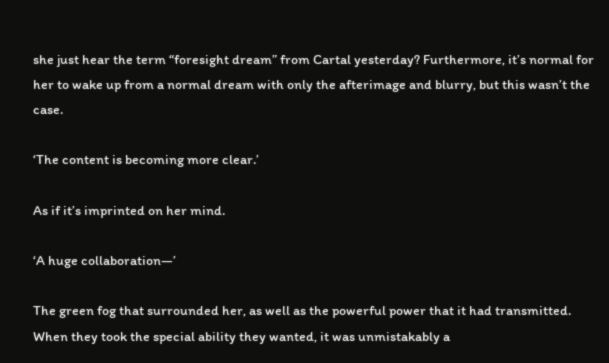she just hear the term “foresight dream” from Cartal yesterday? Furthermore, it’s normal for her to wake up from a normal dream with only the afterimage and blurry, but this wasn’t the case.

‘The content is becoming more clear.’

As if it’s imprinted on her mind.

‘A huge collaboration—’

The green fog that surrounded her, as well as the powerful power that it had transmitted. When they took the special ability they wanted, it was unmistakably a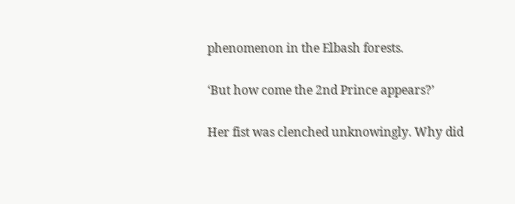phenomenon in the Elbash forests.

‘But how come the 2nd Prince appears?’

Her fist was clenched unknowingly. Why did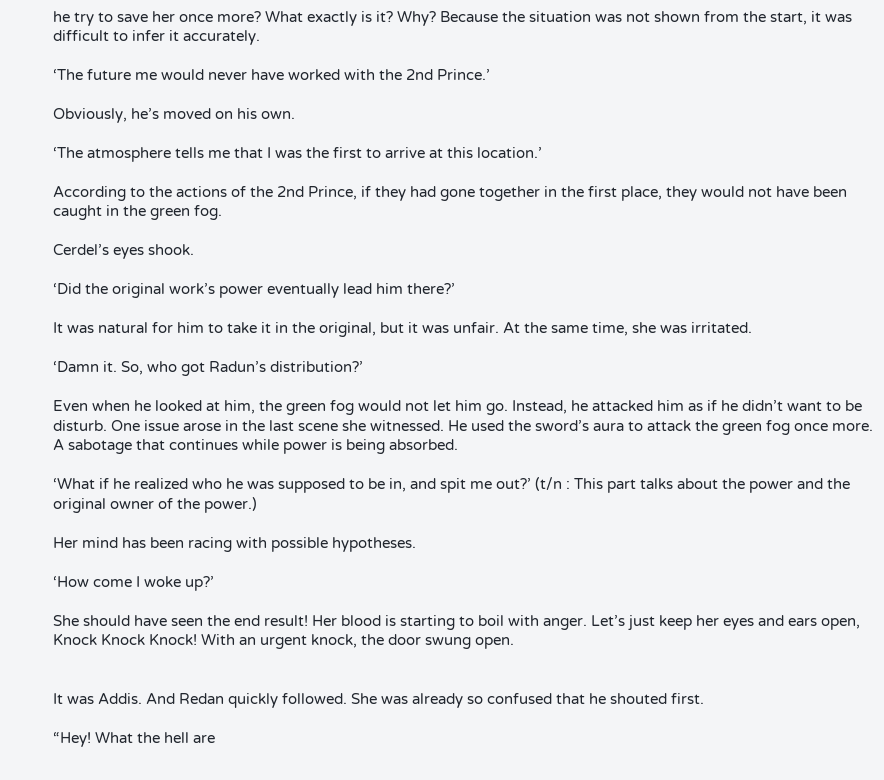he try to save her once more? What exactly is it? Why? Because the situation was not shown from the start, it was difficult to infer it accurately.

‘The future me would never have worked with the 2nd Prince.’

Obviously, he’s moved on his own.

‘The atmosphere tells me that I was the first to arrive at this location.’

According to the actions of the 2nd Prince, if they had gone together in the first place, they would not have been caught in the green fog.

Cerdel’s eyes shook.

‘Did the original work’s power eventually lead him there?’

It was natural for him to take it in the original, but it was unfair. At the same time, she was irritated.

‘Damn it. So, who got Radun’s distribution?’

Even when he looked at him, the green fog would not let him go. Instead, he attacked him as if he didn’t want to be disturb. One issue arose in the last scene she witnessed. He used the sword’s aura to attack the green fog once more. A sabotage that continues while power is being absorbed.

‘What if he realized who he was supposed to be in, and spit me out?’ (t/n : This part talks about the power and the original owner of the power.)

Her mind has been racing with possible hypotheses.

‘How come I woke up?’

She should have seen the end result! Her blood is starting to boil with anger. Let’s just keep her eyes and ears open, Knock Knock Knock! With an urgent knock, the door swung open.


It was Addis. And Redan quickly followed. She was already so confused that he shouted first.

“Hey! What the hell are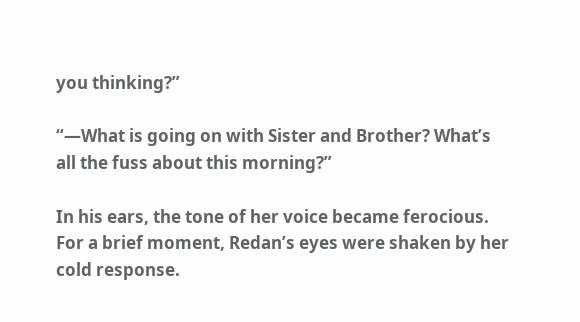you thinking?”

“—What is going on with Sister and Brother? What’s all the fuss about this morning?”

In his ears, the tone of her voice became ferocious. For a brief moment, Redan’s eyes were shaken by her cold response.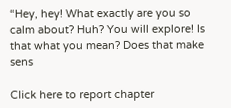“Hey, hey! What exactly are you so calm about? Huh? You will explore! Is that what you mean? Does that make sens

Click here to report chapter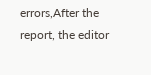errors,After the report, the editor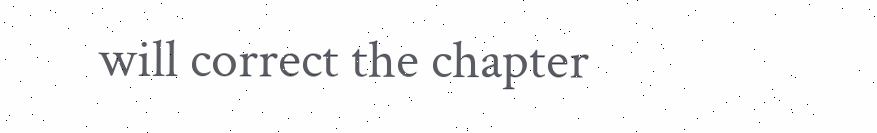will correct the chapter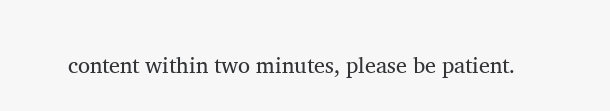content within two minutes, please be patient.